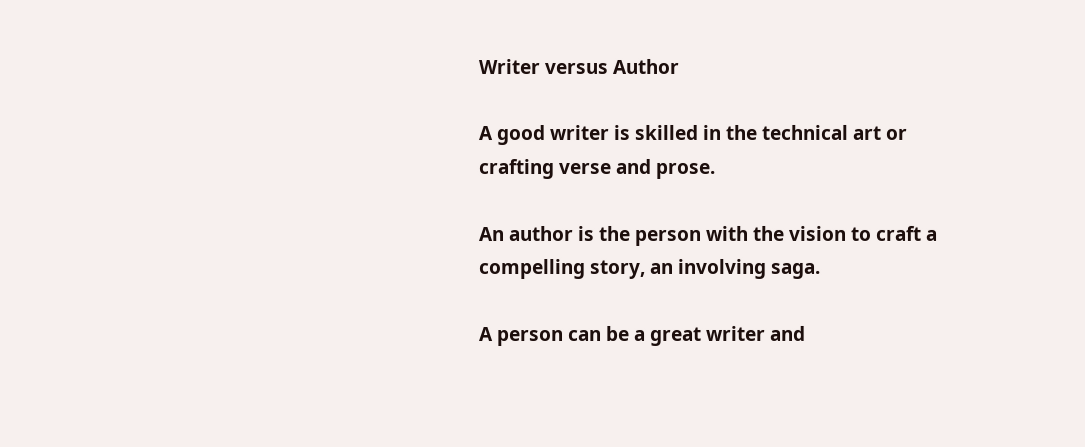Writer versus Author

A good writer is skilled in the technical art or crafting verse and prose.

An author is the person with the vision to craft a compelling story, an involving saga.

A person can be a great writer and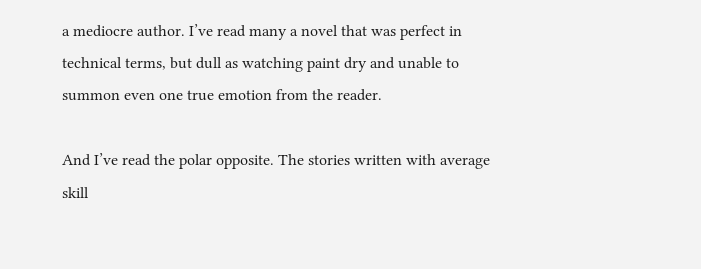a mediocre author. I’ve read many a novel that was perfect in technical terms, but dull as watching paint dry and unable to summon even one true emotion from the reader.

And I’ve read the polar opposite. The stories written with average skill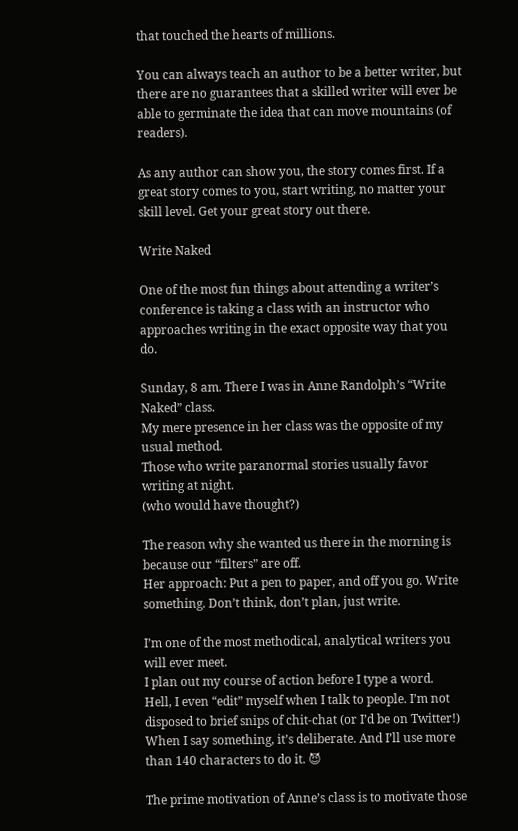that touched the hearts of millions.

You can always teach an author to be a better writer, but there are no guarantees that a skilled writer will ever be able to germinate the idea that can move mountains (of readers).

As any author can show you, the story comes first. If a great story comes to you, start writing, no matter your skill level. Get your great story out there.

Write Naked

One of the most fun things about attending a writer’s conference is taking a class with an instructor who approaches writing in the exact opposite way that you do.

Sunday, 8 am. There I was in Anne Randolph’s “Write Naked” class.
My mere presence in her class was the opposite of my usual method.
Those who write paranormal stories usually favor writing at night.
(who would have thought?)

The reason why she wanted us there in the morning is because our “filters” are off.
Her approach: Put a pen to paper, and off you go. Write something. Don’t think, don’t plan, just write.

I’m one of the most methodical, analytical writers you will ever meet.
I plan out my course of action before I type a word.
Hell, I even “edit” myself when I talk to people. I’m not disposed to brief snips of chit-chat (or I’d be on Twitter!)
When I say something, it’s deliberate. And I’ll use more than 140 characters to do it. 😈

The prime motivation of Anne’s class is to motivate those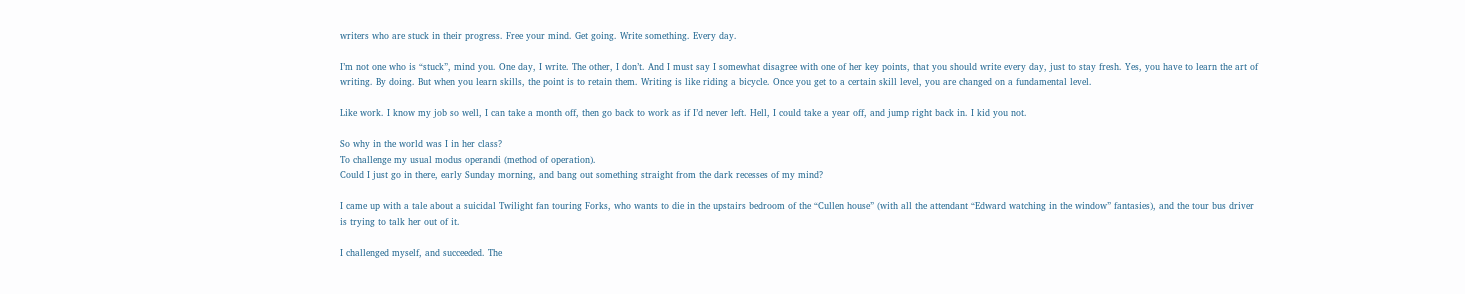writers who are stuck in their progress. Free your mind. Get going. Write something. Every day.

I’m not one who is “stuck”, mind you. One day, I write. The other, I don’t. And I must say I somewhat disagree with one of her key points, that you should write every day, just to stay fresh. Yes, you have to learn the art of writing. By doing. But when you learn skills, the point is to retain them. Writing is like riding a bicycle. Once you get to a certain skill level, you are changed on a fundamental level.

Like work. I know my job so well, I can take a month off, then go back to work as if I’d never left. Hell, I could take a year off, and jump right back in. I kid you not.

So why in the world was I in her class?
To challenge my usual modus operandi (method of operation).
Could I just go in there, early Sunday morning, and bang out something straight from the dark recesses of my mind?

I came up with a tale about a suicidal Twilight fan touring Forks, who wants to die in the upstairs bedroom of the “Cullen house” (with all the attendant “Edward watching in the window” fantasies), and the tour bus driver is trying to talk her out of it.

I challenged myself, and succeeded. The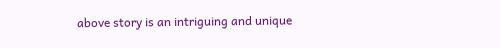above story is an intriguing and unique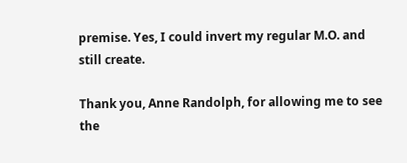premise. Yes, I could invert my regular M.O. and still create.

Thank you, Anne Randolph, for allowing me to see the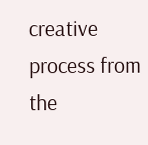creative process from the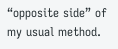“opposite side” of my usual method.